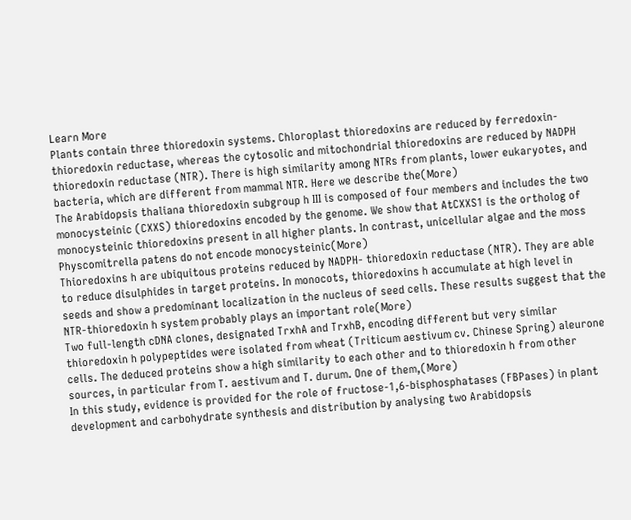Learn More
Plants contain three thioredoxin systems. Chloroplast thioredoxins are reduced by ferredoxin-thioredoxin reductase, whereas the cytosolic and mitochondrial thioredoxins are reduced by NADPH thioredoxin reductase (NTR). There is high similarity among NTRs from plants, lower eukaryotes, and bacteria, which are different from mammal NTR. Here we describe the(More)
The Arabidopsis thaliana thioredoxin subgroup h III is composed of four members and includes the two monocysteinic (CXXS) thioredoxins encoded by the genome. We show that AtCXXS1 is the ortholog of monocysteinic thioredoxins present in all higher plants. In contrast, unicellular algae and the moss Physcomitrella patens do not encode monocysteinic(More)
Thioredoxins h are ubiquitous proteins reduced by NADPH- thioredoxin reductase (NTR). They are able to reduce disulphides in target proteins. In monocots, thioredoxins h accumulate at high level in seeds and show a predominant localization in the nucleus of seed cells. These results suggest that the NTR-thioredoxin h system probably plays an important role(More)
Two full-length cDNA clones, designated TrxhA and TrxhB, encoding different but very similar thioredoxin h polypeptides were isolated from wheat (Triticum aestivum cv. Chinese Spring) aleurone cells. The deduced proteins show a high similarity to each other and to thioredoxin h from other sources, in particular from T. aestivum and T. durum. One of them,(More)
In this study, evidence is provided for the role of fructose-1,6-bisphosphatases (FBPases) in plant development and carbohydrate synthesis and distribution by analysing two Arabidopsis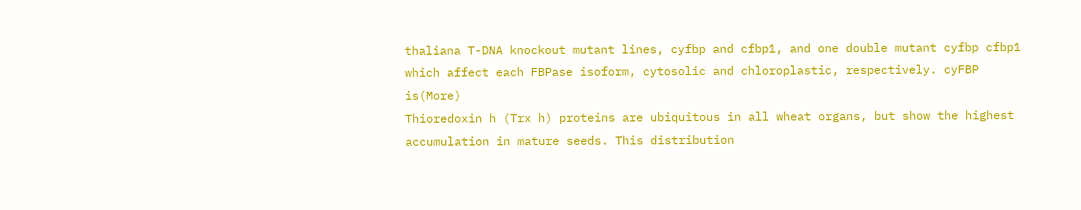thaliana T-DNA knockout mutant lines, cyfbp and cfbp1, and one double mutant cyfbp cfbp1 which affect each FBPase isoform, cytosolic and chloroplastic, respectively. cyFBP is(More)
Thioredoxin h (Trx h) proteins are ubiquitous in all wheat organs, but show the highest accumulation in mature seeds. This distribution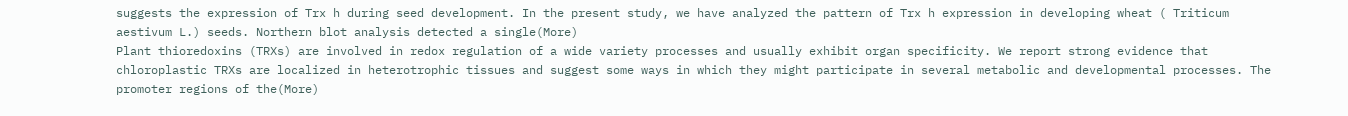suggests the expression of Trx h during seed development. In the present study, we have analyzed the pattern of Trx h expression in developing wheat ( Triticum aestivum L.) seeds. Northern blot analysis detected a single(More)
Plant thioredoxins (TRXs) are involved in redox regulation of a wide variety processes and usually exhibit organ specificity. We report strong evidence that chloroplastic TRXs are localized in heterotrophic tissues and suggest some ways in which they might participate in several metabolic and developmental processes. The promoter regions of the(More)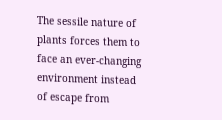The sessile nature of plants forces them to face an ever-changing environment instead of escape from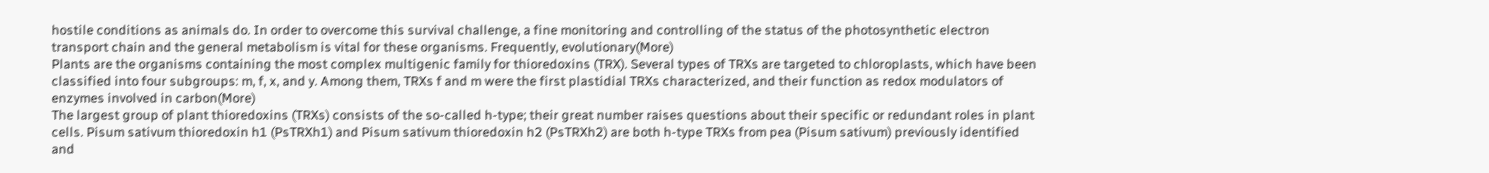hostile conditions as animals do. In order to overcome this survival challenge, a fine monitoring and controlling of the status of the photosynthetic electron transport chain and the general metabolism is vital for these organisms. Frequently, evolutionary(More)
Plants are the organisms containing the most complex multigenic family for thioredoxins (TRX). Several types of TRXs are targeted to chloroplasts, which have been classified into four subgroups: m, f, x, and y. Among them, TRXs f and m were the first plastidial TRXs characterized, and their function as redox modulators of enzymes involved in carbon(More)
The largest group of plant thioredoxins (TRXs) consists of the so-called h-type; their great number raises questions about their specific or redundant roles in plant cells. Pisum sativum thioredoxin h1 (PsTRXh1) and Pisum sativum thioredoxin h2 (PsTRXh2) are both h-type TRXs from pea (Pisum sativum) previously identified and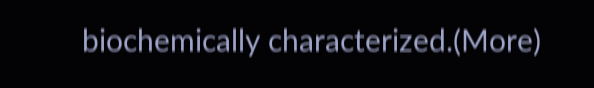biochemically characterized.(More)